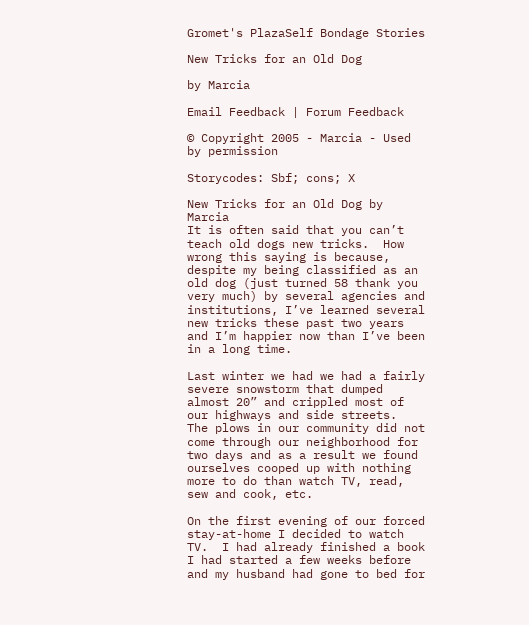Gromet's PlazaSelf Bondage Stories

New Tricks for an Old Dog

by Marcia

Email Feedback | Forum Feedback

© Copyright 2005 - Marcia - Used by permission

Storycodes: Sbf; cons; X

New Tricks for an Old Dog by Marcia
It is often said that you can’t teach old dogs new tricks.  How wrong this saying is because, despite my being classified as an old dog (just turned 58 thank you very much) by several agencies and institutions, I’ve learned several new tricks these past two years and I’m happier now than I’ve been in a long time.

Last winter we had we had a fairly severe snowstorm that dumped almost 20” and crippled most of our highways and side streets.  The plows in our community did not come through our neighborhood for two days and as a result we found ourselves cooped up with nothing more to do than watch TV, read, sew and cook, etc.

On the first evening of our forced stay-at-home I decided to watch TV.  I had already finished a book I had started a few weeks before and my husband had gone to bed for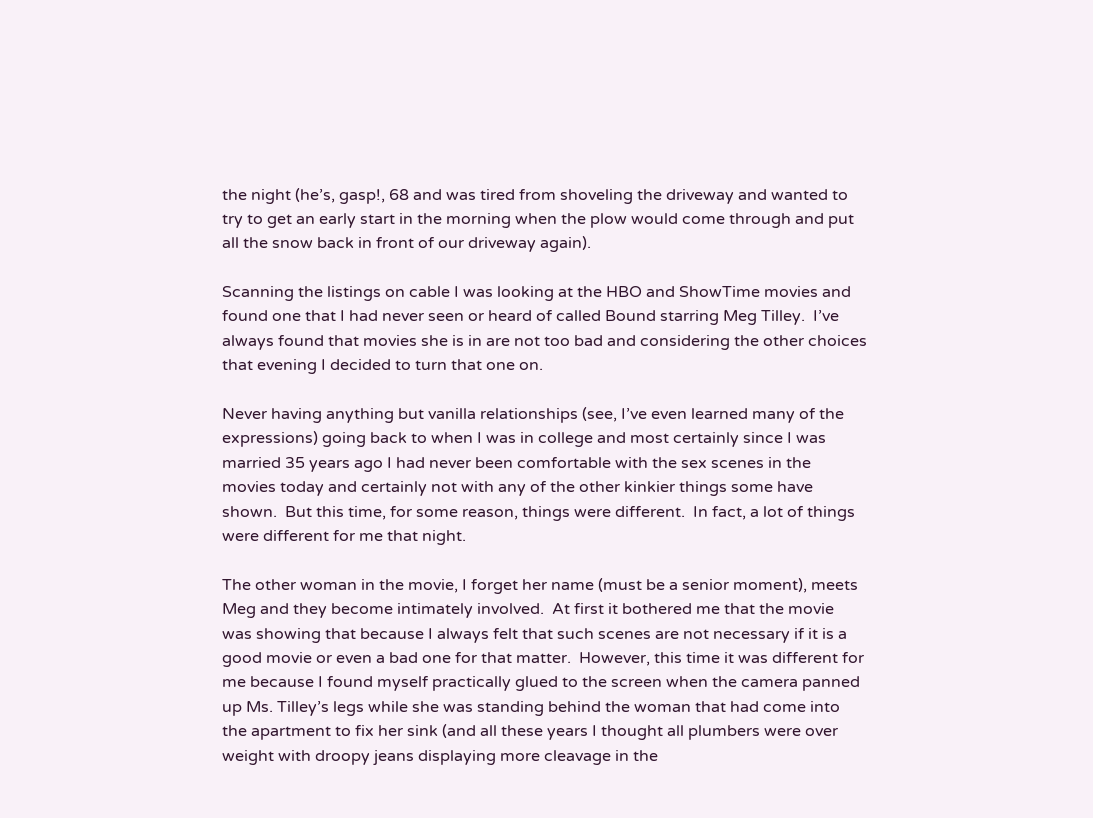the night (he’s, gasp!, 68 and was tired from shoveling the driveway and wanted to try to get an early start in the morning when the plow would come through and put all the snow back in front of our driveway again).

Scanning the listings on cable I was looking at the HBO and ShowTime movies and found one that I had never seen or heard of called Bound starring Meg Tilley.  I’ve always found that movies she is in are not too bad and considering the other choices that evening I decided to turn that one on.

Never having anything but vanilla relationships (see, I’ve even learned many of the expressions) going back to when I was in college and most certainly since I was married 35 years ago I had never been comfortable with the sex scenes in the movies today and certainly not with any of the other kinkier things some have shown.  But this time, for some reason, things were different.  In fact, a lot of things were different for me that night.

The other woman in the movie, I forget her name (must be a senior moment), meets Meg and they become intimately involved.  At first it bothered me that the movie was showing that because I always felt that such scenes are not necessary if it is a good movie or even a bad one for that matter.  However, this time it was different for me because I found myself practically glued to the screen when the camera panned up Ms. Tilley’s legs while she was standing behind the woman that had come into the apartment to fix her sink (and all these years I thought all plumbers were over weight with droopy jeans displaying more cleavage in the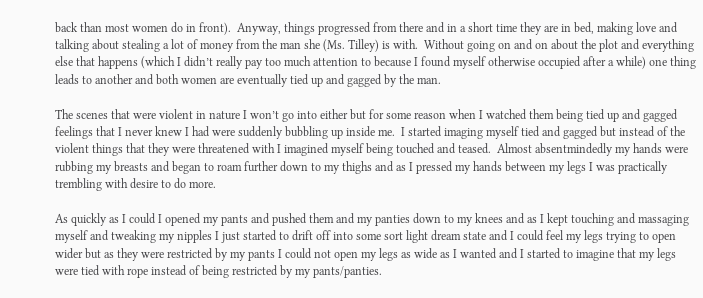back than most women do in front).  Anyway, things progressed from there and in a short time they are in bed, making love and talking about stealing a lot of money from the man she (Ms. Tilley) is with.  Without going on and on about the plot and everything else that happens (which I didn’t really pay too much attention to because I found myself otherwise occupied after a while) one thing leads to another and both women are eventually tied up and gagged by the man.

The scenes that were violent in nature I won’t go into either but for some reason when I watched them being tied up and gagged feelings that I never knew I had were suddenly bubbling up inside me.  I started imaging myself tied and gagged but instead of the violent things that they were threatened with I imagined myself being touched and teased.  Almost absentmindedly my hands were rubbing my breasts and began to roam further down to my thighs and as I pressed my hands between my legs I was practically trembling with desire to do more.

As quickly as I could I opened my pants and pushed them and my panties down to my knees and as I kept touching and massaging myself and tweaking my nipples I just started to drift off into some sort light dream state and I could feel my legs trying to open wider but as they were restricted by my pants I could not open my legs as wide as I wanted and I started to imagine that my legs were tied with rope instead of being restricted by my pants/panties.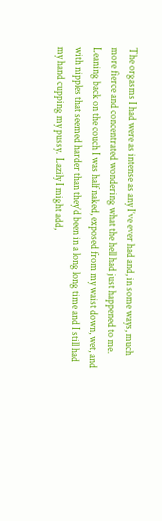The orgasms I had were as intense as any I’ve ever had and, in some ways, much more fierce and concentrated wondering what the hell had just happened to me.  Leaning back on the couch I was half naked, exposed from my waist down, wet, and with nipples that seemed harder than they’d been in a long long time and I still had my hand cupping my pussy.  Lazily I might add,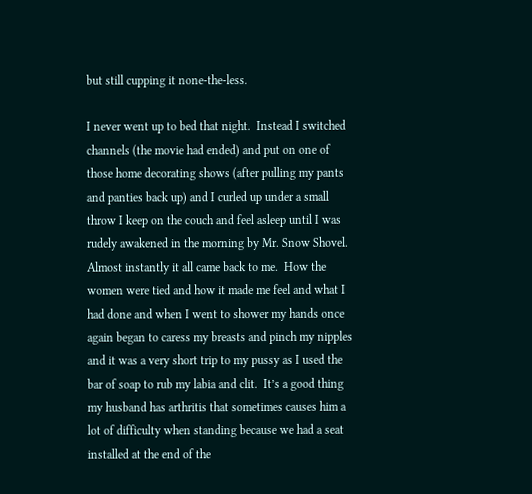but still cupping it none-the-less.

I never went up to bed that night.  Instead I switched channels (the movie had ended) and put on one of those home decorating shows (after pulling my pants and panties back up) and I curled up under a small throw I keep on the couch and feel asleep until I was rudely awakened in the morning by Mr. Snow Shovel.  Almost instantly it all came back to me.  How the women were tied and how it made me feel and what I had done and when I went to shower my hands once again began to caress my breasts and pinch my nipples and it was a very short trip to my pussy as I used the bar of soap to rub my labia and clit.  It’s a good thing my husband has arthritis that sometimes causes him a lot of difficulty when standing because we had a seat installed at the end of the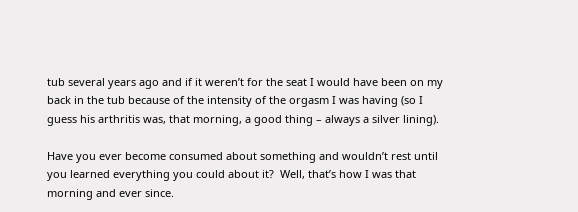tub several years ago and if it weren’t for the seat I would have been on my back in the tub because of the intensity of the orgasm I was having (so I guess his arthritis was, that morning, a good thing – always a silver lining).

Have you ever become consumed about something and wouldn’t rest until you learned everything you could about it?  Well, that’s how I was that morning and ever since.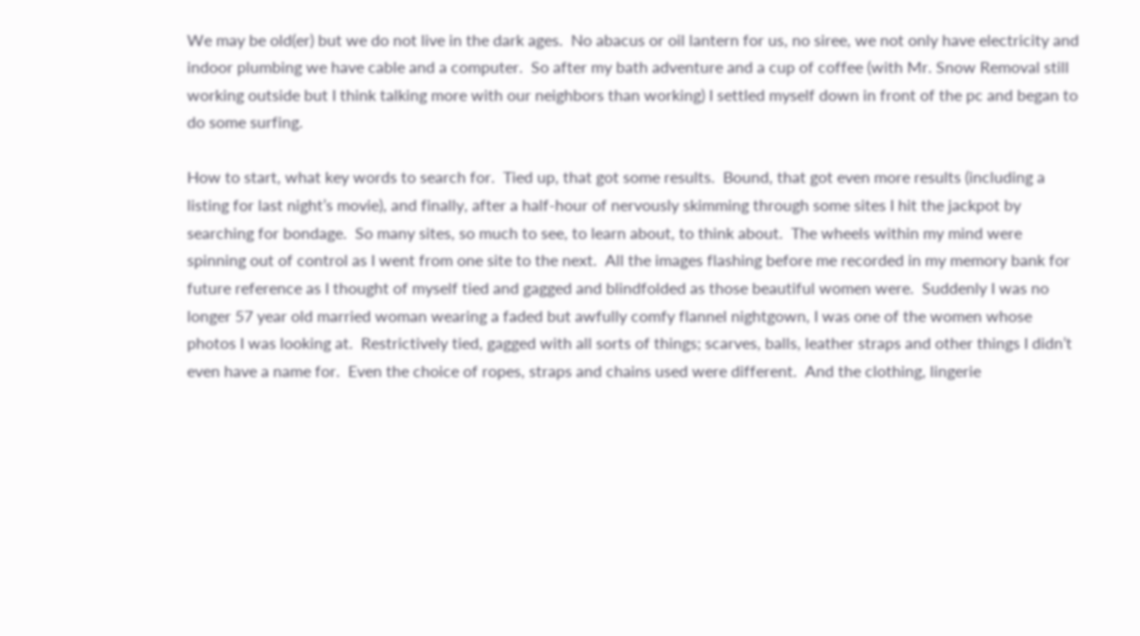We may be old(er) but we do not live in the dark ages.  No abacus or oil lantern for us, no siree, we not only have electricity and indoor plumbing we have cable and a computer.  So after my bath adventure and a cup of coffee (with Mr. Snow Removal still working outside but I think talking more with our neighbors than working) I settled myself down in front of the pc and began to do some surfing.

How to start, what key words to search for.  Tied up, that got some results.  Bound, that got even more results (including a listing for last night’s movie), and finally, after a half-hour of nervously skimming through some sites I hit the jackpot by searching for bondage.  So many sites, so much to see, to learn about, to think about.  The wheels within my mind were spinning out of control as I went from one site to the next.  All the images flashing before me recorded in my memory bank for future reference as I thought of myself tied and gagged and blindfolded as those beautiful women were.  Suddenly I was no longer 57 year old married woman wearing a faded but awfully comfy flannel nightgown, I was one of the women whose photos I was looking at.  Restrictively tied, gagged with all sorts of things; scarves, balls, leather straps and other things I didn’t even have a name for.  Even the choice of ropes, straps and chains used were different.  And the clothing, lingerie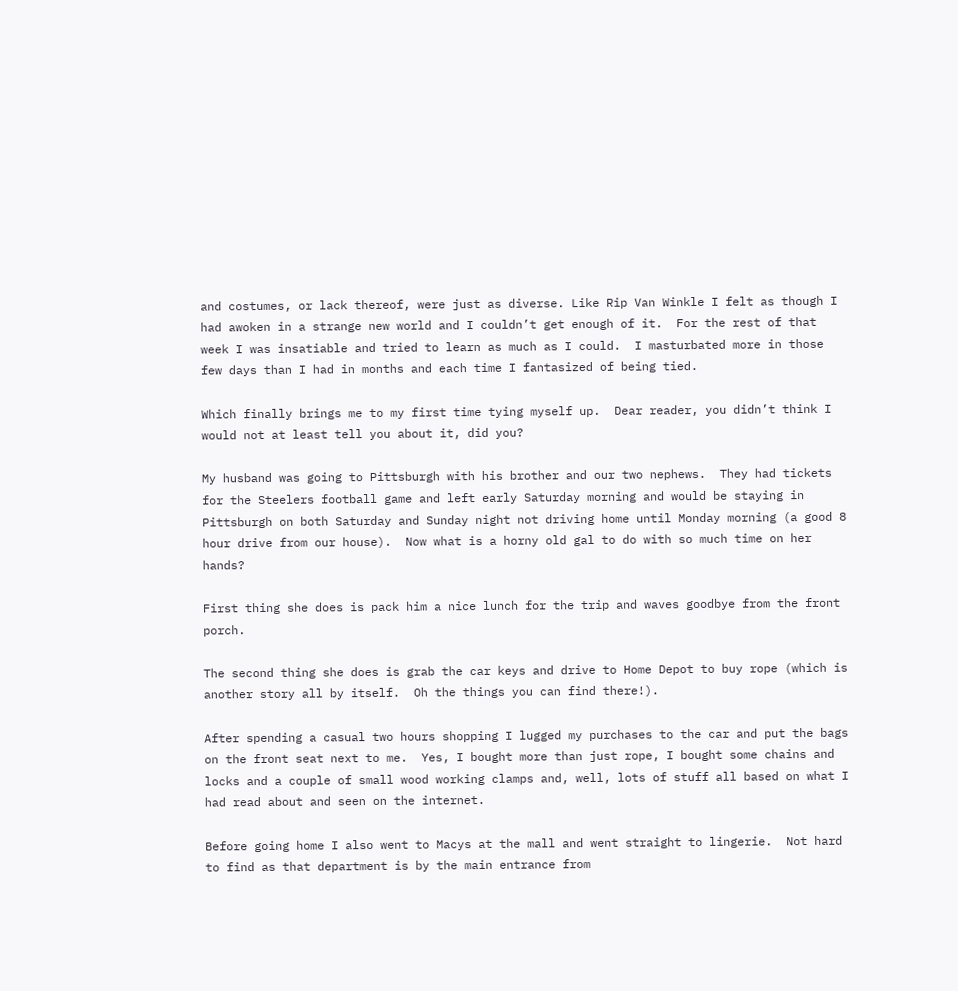and costumes, or lack thereof, were just as diverse. Like Rip Van Winkle I felt as though I had awoken in a strange new world and I couldn’t get enough of it.  For the rest of that week I was insatiable and tried to learn as much as I could.  I masturbated more in those few days than I had in months and each time I fantasized of being tied.

Which finally brings me to my first time tying myself up.  Dear reader, you didn’t think I would not at least tell you about it, did you?

My husband was going to Pittsburgh with his brother and our two nephews.  They had tickets for the Steelers football game and left early Saturday morning and would be staying in Pittsburgh on both Saturday and Sunday night not driving home until Monday morning (a good 8 hour drive from our house).  Now what is a horny old gal to do with so much time on her hands?

First thing she does is pack him a nice lunch for the trip and waves goodbye from the front porch.

The second thing she does is grab the car keys and drive to Home Depot to buy rope (which is another story all by itself.  Oh the things you can find there!).

After spending a casual two hours shopping I lugged my purchases to the car and put the bags on the front seat next to me.  Yes, I bought more than just rope, I bought some chains and locks and a couple of small wood working clamps and, well, lots of stuff all based on what I had read about and seen on the internet.

Before going home I also went to Macys at the mall and went straight to lingerie.  Not hard to find as that department is by the main entrance from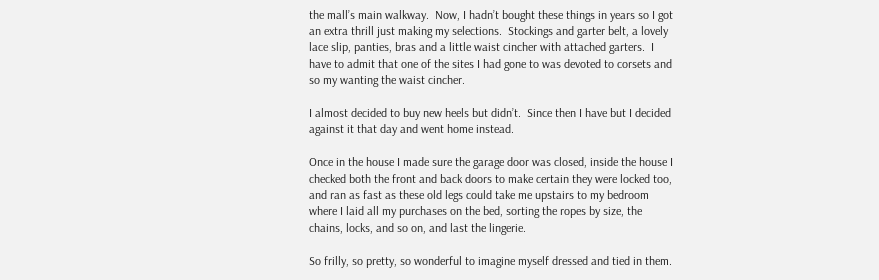the mall’s main walkway.  Now, I hadn’t bought these things in years so I got an extra thrill just making my selections.  Stockings and garter belt, a lovely lace slip, panties, bras and a little waist cincher with attached garters.  I have to admit that one of the sites I had gone to was devoted to corsets and so my wanting the waist cincher.

I almost decided to buy new heels but didn’t.  Since then I have but I decided against it that day and went home instead.

Once in the house I made sure the garage door was closed, inside the house I checked both the front and back doors to make certain they were locked too, and ran as fast as these old legs could take me upstairs to my bedroom where I laid all my purchases on the bed, sorting the ropes by size, the chains, locks, and so on, and last the lingerie.

So frilly, so pretty, so wonderful to imagine myself dressed and tied in them.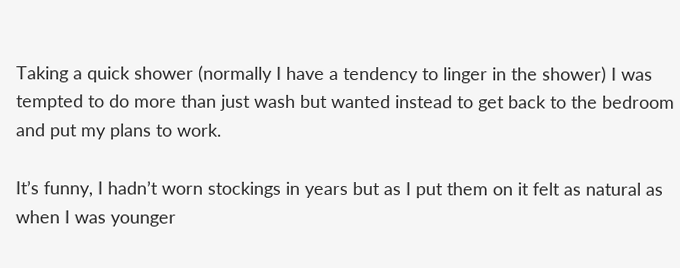Taking a quick shower (normally I have a tendency to linger in the shower) I was tempted to do more than just wash but wanted instead to get back to the bedroom and put my plans to work.

It’s funny, I hadn’t worn stockings in years but as I put them on it felt as natural as when I was younger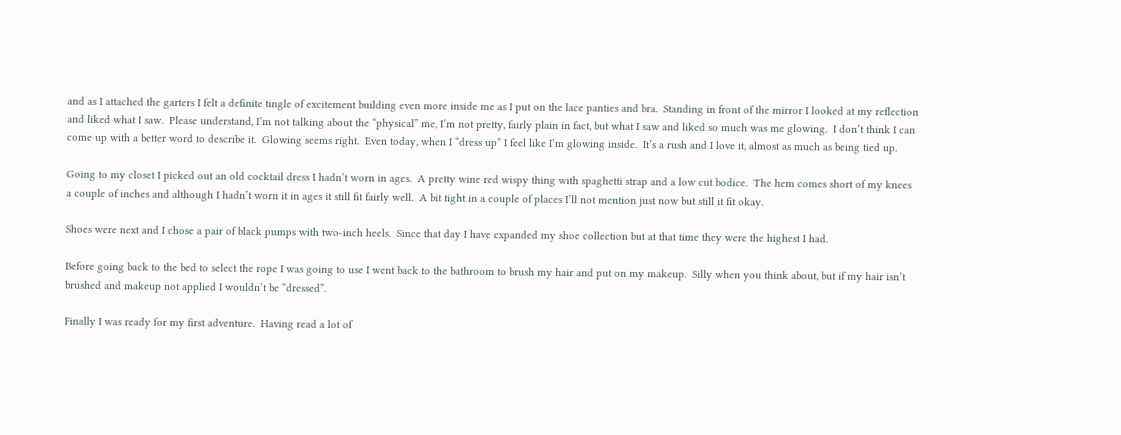and as I attached the garters I felt a definite tingle of excitement building even more inside me as I put on the lace panties and bra.  Standing in front of the mirror I looked at my reflection and liked what I saw.  Please understand, I’m not talking about the “physical” me, I’m not pretty, fairly plain in fact, but what I saw and liked so much was me glowing.  I don’t think I can come up with a better word to describe it.  Glowing seems right.  Even today, when I “dress up” I feel like I’m glowing inside.  It’s a rush and I love it, almost as much as being tied up.

Going to my closet I picked out an old cocktail dress I hadn’t worn in ages.  A pretty wine red wispy thing with spaghetti strap and a low cut bodice.  The hem comes short of my knees a couple of inches and although I hadn’t worn it in ages it still fit fairly well.  A bit tight in a couple of places I’ll not mention just now but still it fit okay.

Shoes were next and I chose a pair of black pumps with two-inch heels.  Since that day I have expanded my shoe collection but at that time they were the highest I had.

Before going back to the bed to select the rope I was going to use I went back to the bathroom to brush my hair and put on my makeup.  Silly when you think about, but if my hair isn’t brushed and makeup not applied I wouldn’t be “dressed”.

Finally I was ready for my first adventure.  Having read a lot of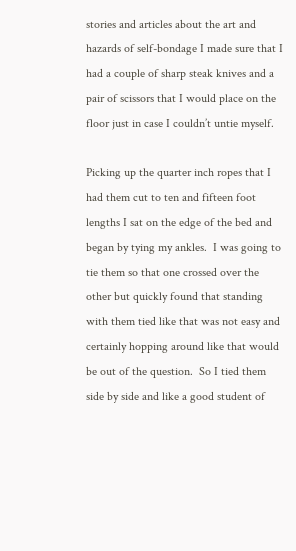stories and articles about the art and hazards of self-bondage I made sure that I had a couple of sharp steak knives and a pair of scissors that I would place on the floor just in case I couldn’t untie myself.

Picking up the quarter inch ropes that I had them cut to ten and fifteen foot lengths I sat on the edge of the bed and began by tying my ankles.  I was going to tie them so that one crossed over the other but quickly found that standing with them tied like that was not easy and certainly hopping around like that would be out of the question.  So I tied them side by side and like a good student of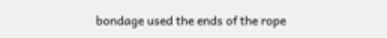bondage used the ends of the rope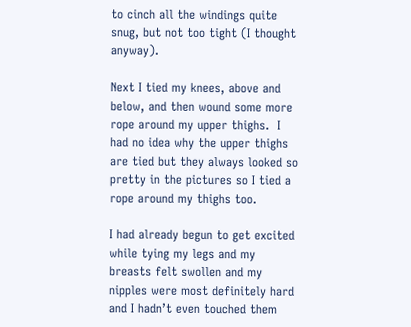to cinch all the windings quite snug, but not too tight (I thought anyway).

Next I tied my knees, above and below, and then wound some more rope around my upper thighs.  I had no idea why the upper thighs are tied but they always looked so pretty in the pictures so I tied a rope around my thighs too.

I had already begun to get excited while tying my legs and my breasts felt swollen and my nipples were most definitely hard and I hadn’t even touched them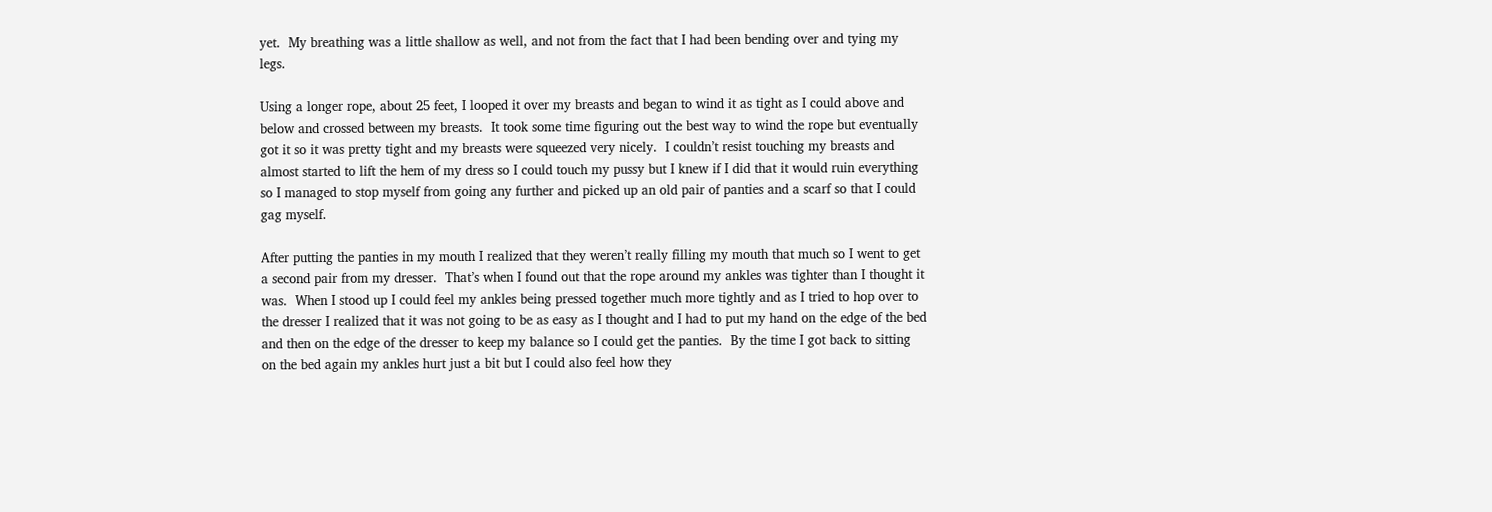yet.  My breathing was a little shallow as well, and not from the fact that I had been bending over and tying my legs.

Using a longer rope, about 25 feet, I looped it over my breasts and began to wind it as tight as I could above and below and crossed between my breasts.  It took some time figuring out the best way to wind the rope but eventually got it so it was pretty tight and my breasts were squeezed very nicely.  I couldn’t resist touching my breasts and almost started to lift the hem of my dress so I could touch my pussy but I knew if I did that it would ruin everything so I managed to stop myself from going any further and picked up an old pair of panties and a scarf so that I could gag myself.

After putting the panties in my mouth I realized that they weren’t really filling my mouth that much so I went to get a second pair from my dresser.  That’s when I found out that the rope around my ankles was tighter than I thought it was.  When I stood up I could feel my ankles being pressed together much more tightly and as I tried to hop over to the dresser I realized that it was not going to be as easy as I thought and I had to put my hand on the edge of the bed and then on the edge of the dresser to keep my balance so I could get the panties.  By the time I got back to sitting on the bed again my ankles hurt just a bit but I could also feel how they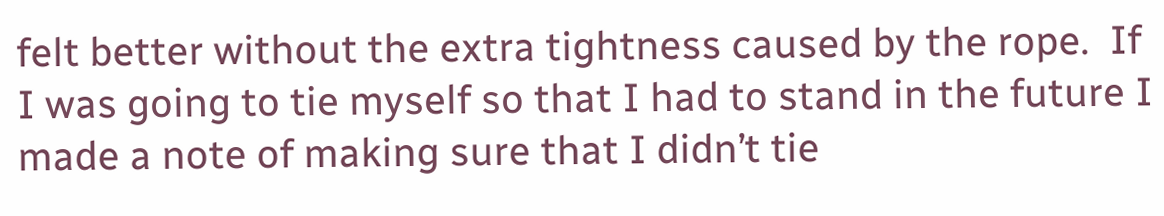felt better without the extra tightness caused by the rope.  If I was going to tie myself so that I had to stand in the future I made a note of making sure that I didn’t tie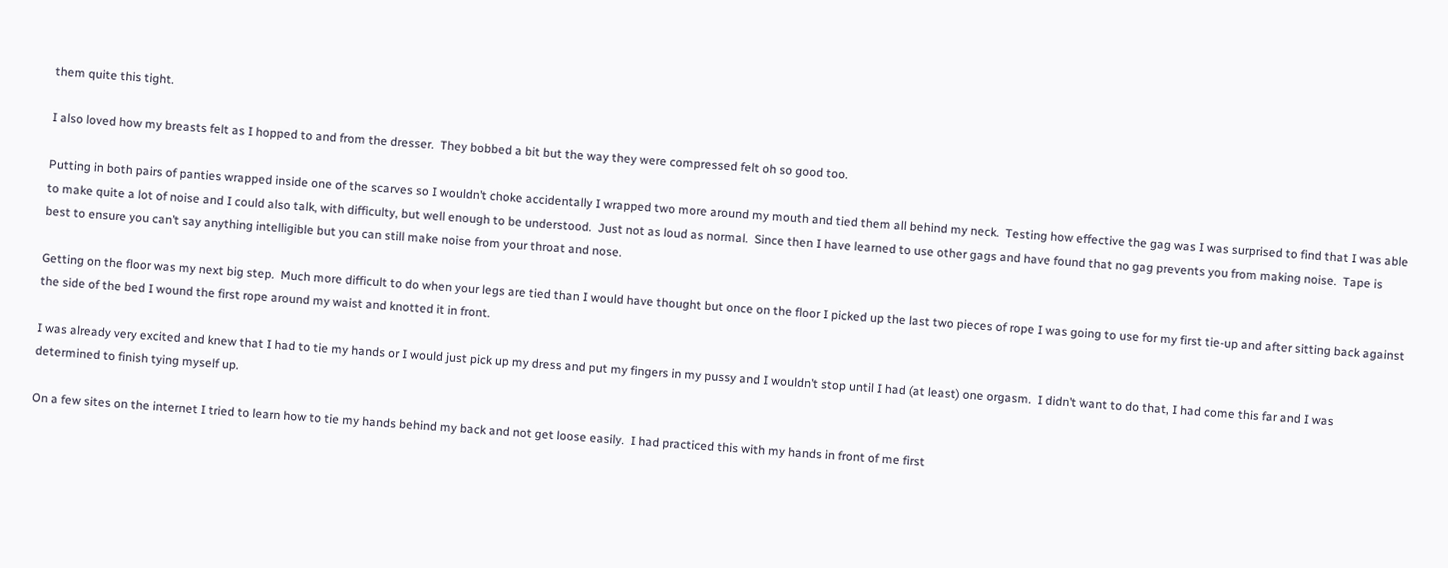them quite this tight.

I also loved how my breasts felt as I hopped to and from the dresser.  They bobbed a bit but the way they were compressed felt oh so good too.

Putting in both pairs of panties wrapped inside one of the scarves so I wouldn’t choke accidentally I wrapped two more around my mouth and tied them all behind my neck.  Testing how effective the gag was I was surprised to find that I was able to make quite a lot of noise and I could also talk, with difficulty, but well enough to be understood.  Just not as loud as normal.  Since then I have learned to use other gags and have found that no gag prevents you from making noise.  Tape is best to ensure you can’t say anything intelligible but you can still make noise from your throat and nose.

Getting on the floor was my next big step.  Much more difficult to do when your legs are tied than I would have thought but once on the floor I picked up the last two pieces of rope I was going to use for my first tie-up and after sitting back against the side of the bed I wound the first rope around my waist and knotted it in front.

I was already very excited and knew that I had to tie my hands or I would just pick up my dress and put my fingers in my pussy and I wouldn’t stop until I had (at least) one orgasm.  I didn’t want to do that, I had come this far and I was determined to finish tying myself up.

On a few sites on the internet I tried to learn how to tie my hands behind my back and not get loose easily.  I had practiced this with my hands in front of me first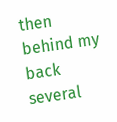then behind my back several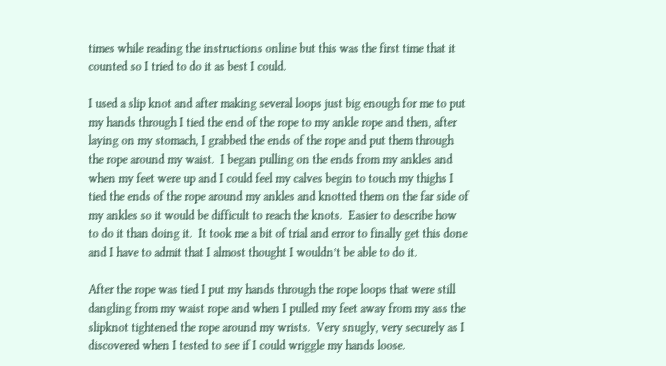times while reading the instructions online but this was the first time that it counted so I tried to do it as best I could.

I used a slip knot and after making several loops just big enough for me to put my hands through I tied the end of the rope to my ankle rope and then, after laying on my stomach, I grabbed the ends of the rope and put them through the rope around my waist.  I began pulling on the ends from my ankles and when my feet were up and I could feel my calves begin to touch my thighs I tied the ends of the rope around my ankles and knotted them on the far side of my ankles so it would be difficult to reach the knots.  Easier to describe how to do it than doing it.  It took me a bit of trial and error to finally get this done and I have to admit that I almost thought I wouldn’t be able to do it.

After the rope was tied I put my hands through the rope loops that were still dangling from my waist rope and when I pulled my feet away from my ass the slipknot tightened the rope around my wrists.  Very snugly, very securely as I discovered when I tested to see if I could wriggle my hands loose.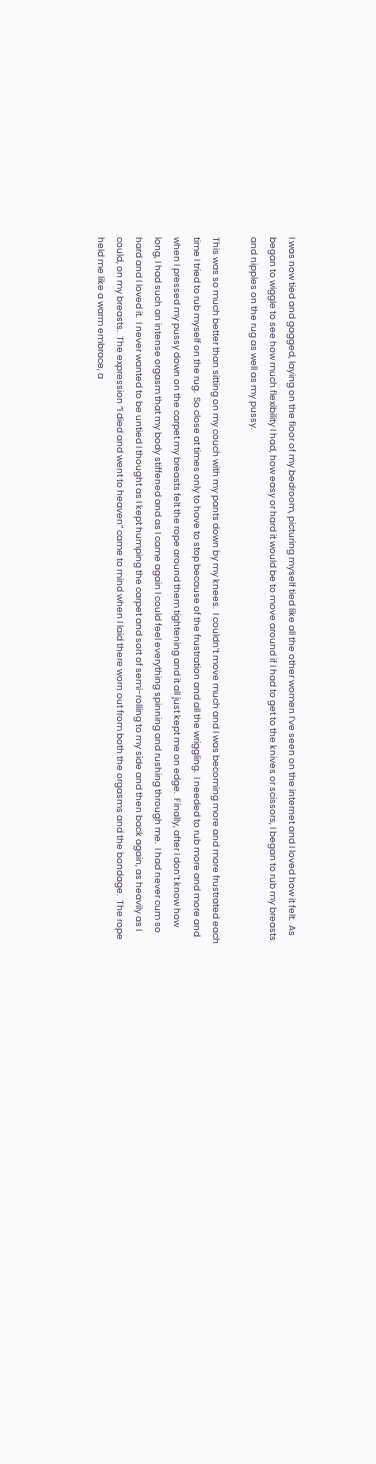I was now tied and gagged, laying on the floor of my bedroom, picturing myself tied like all the other women I’ve seen on the internet and I loved how it felt.  As began to wiggle to see how much flexibility I had, how easy or hard it would be to move around if I had to get to the knives or scissors, I began to rub my breasts and nipples on the rug as well as my pussy.

This was so much better than sitting on my couch with my pants down by my knees.  I couldn’t move much and I was becoming more and more frustrated each time I tried to rub myself on the rug.  So close at times only to have to stop because of the frustration and all the wriggling.  I needed to rub more and more and when I pressed my pussy down on the carpet my breasts felt the rope around them tightening and it all just kept me on edge.  Finally, after I don’t know how long, I had such an intense orgasm that my body stiffened and as I came again I could feel everything spinning and rushing through me.  I had never cum so hard and I loved it.  I never wanted to be untied I thought as I kept humping the carpet and sort of semi-rolling to my side and then back again, as heavily as I could, on my breasts.  The expression “I died and went to heaven” came to mind when I laid there worn out from both the orgasms and the bondage.  The rope held me like a warm embrace, a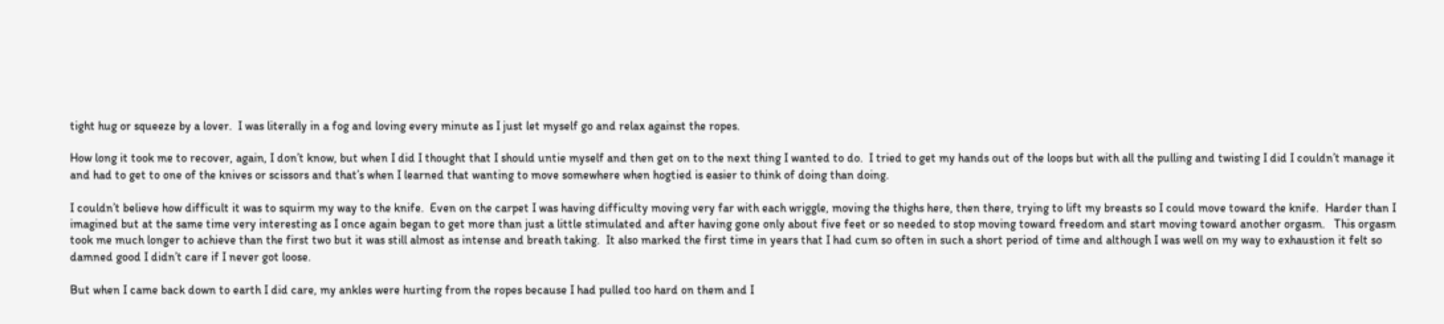tight hug or squeeze by a lover.  I was literally in a fog and loving every minute as I just let myself go and relax against the ropes.

How long it took me to recover, again, I don’t know, but when I did I thought that I should untie myself and then get on to the next thing I wanted to do.  I tried to get my hands out of the loops but with all the pulling and twisting I did I couldn’t manage it and had to get to one of the knives or scissors and that’s when I learned that wanting to move somewhere when hogtied is easier to think of doing than doing.

I couldn’t believe how difficult it was to squirm my way to the knife.  Even on the carpet I was having difficulty moving very far with each wriggle, moving the thighs here, then there, trying to lift my breasts so I could move toward the knife.  Harder than I imagined but at the same time very interesting as I once again began to get more than just a little stimulated and after having gone only about five feet or so needed to stop moving toward freedom and start moving toward another orgasm.   This orgasm took me much longer to achieve than the first two but it was still almost as intense and breath taking.  It also marked the first time in years that I had cum so often in such a short period of time and although I was well on my way to exhaustion it felt so damned good I didn’t care if I never got loose.

But when I came back down to earth I did care, my ankles were hurting from the ropes because I had pulled too hard on them and I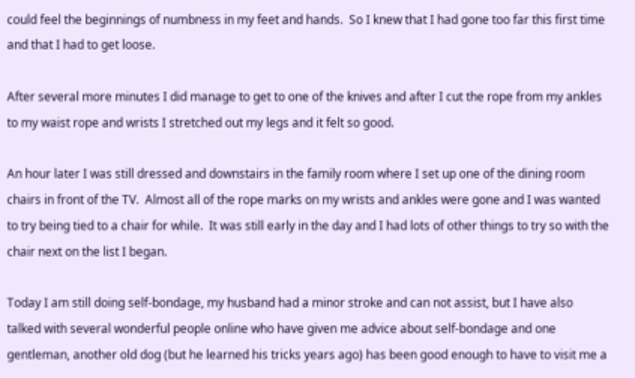could feel the beginnings of numbness in my feet and hands.  So I knew that I had gone too far this first time and that I had to get loose.

After several more minutes I did manage to get to one of the knives and after I cut the rope from my ankles to my waist rope and wrists I stretched out my legs and it felt so good.

An hour later I was still dressed and downstairs in the family room where I set up one of the dining room chairs in front of the TV.  Almost all of the rope marks on my wrists and ankles were gone and I was wanted to try being tied to a chair for while.  It was still early in the day and I had lots of other things to try so with the chair next on the list I began.

Today I am still doing self-bondage, my husband had a minor stroke and can not assist, but I have also talked with several wonderful people online who have given me advice about self-bondage and one gentleman, another old dog (but he learned his tricks years ago) has been good enough to have to visit me a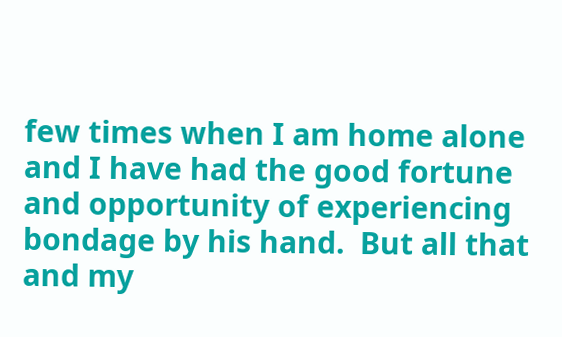few times when I am home alone and I have had the good fortune and opportunity of experiencing bondage by his hand.  But all that and my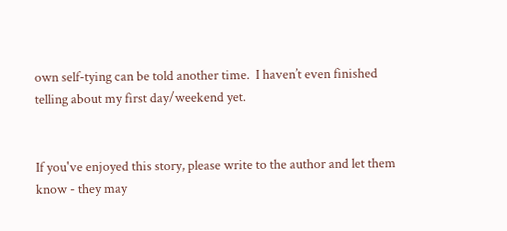own self-tying can be told another time.  I haven’t even finished telling about my first day/weekend yet.


If you've enjoyed this story, please write to the author and let them know - they may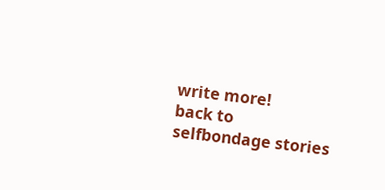write more!
back to
selfbondage stories